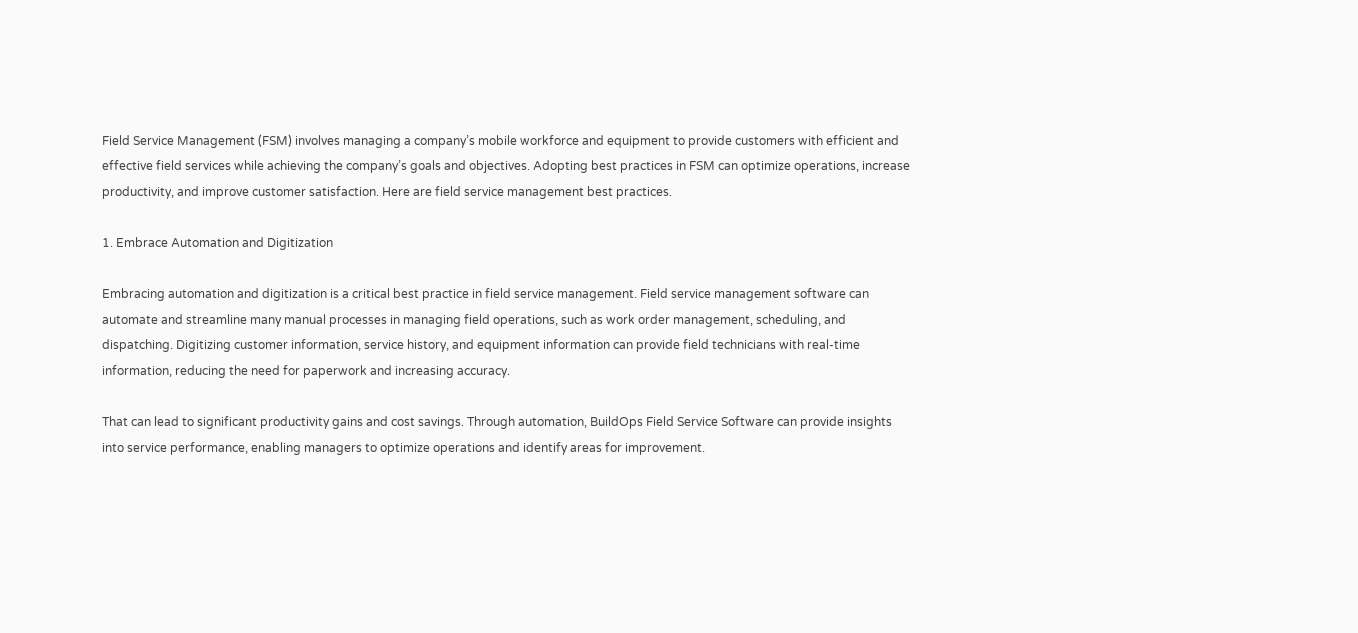Field Service Management (FSM) involves managing a company’s mobile workforce and equipment to provide customers with efficient and effective field services while achieving the company’s goals and objectives. Adopting best practices in FSM can optimize operations, increase productivity, and improve customer satisfaction. Here are field service management best practices.

1. Embrace Automation and Digitization

Embracing automation and digitization is a critical best practice in field service management. Field service management software can automate and streamline many manual processes in managing field operations, such as work order management, scheduling, and dispatching. Digitizing customer information, service history, and equipment information can provide field technicians with real-time information, reducing the need for paperwork and increasing accuracy.

That can lead to significant productivity gains and cost savings. Through automation, BuildOps Field Service Software can provide insights into service performance, enabling managers to optimize operations and identify areas for improvement.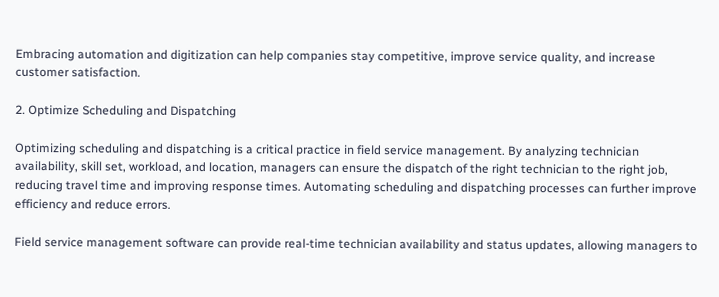Embracing automation and digitization can help companies stay competitive, improve service quality, and increase customer satisfaction.

2. Optimize Scheduling and Dispatching

Optimizing scheduling and dispatching is a critical practice in field service management. By analyzing technician availability, skill set, workload, and location, managers can ensure the dispatch of the right technician to the right job, reducing travel time and improving response times. Automating scheduling and dispatching processes can further improve efficiency and reduce errors.

Field service management software can provide real-time technician availability and status updates, allowing managers to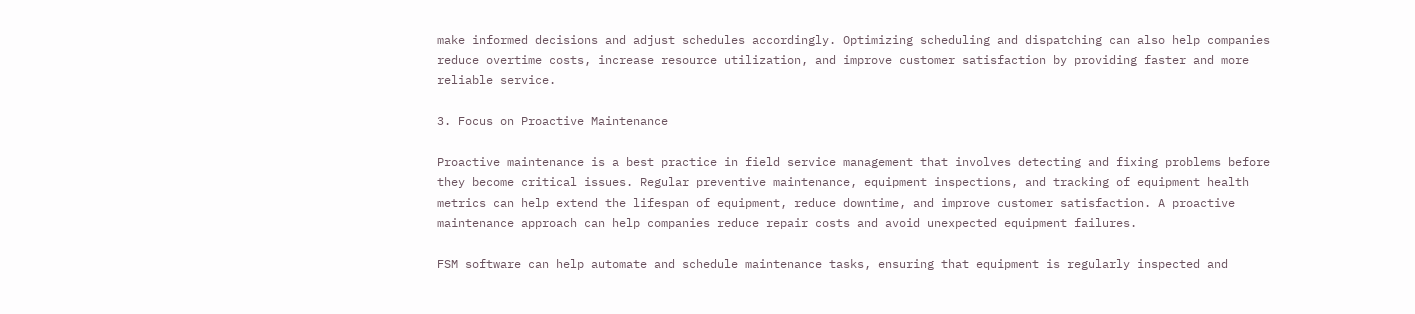make informed decisions and adjust schedules accordingly. Optimizing scheduling and dispatching can also help companies reduce overtime costs, increase resource utilization, and improve customer satisfaction by providing faster and more reliable service.

3. Focus on Proactive Maintenance

Proactive maintenance is a best practice in field service management that involves detecting and fixing problems before they become critical issues. Regular preventive maintenance, equipment inspections, and tracking of equipment health metrics can help extend the lifespan of equipment, reduce downtime, and improve customer satisfaction. A proactive maintenance approach can help companies reduce repair costs and avoid unexpected equipment failures.

FSM software can help automate and schedule maintenance tasks, ensuring that equipment is regularly inspected and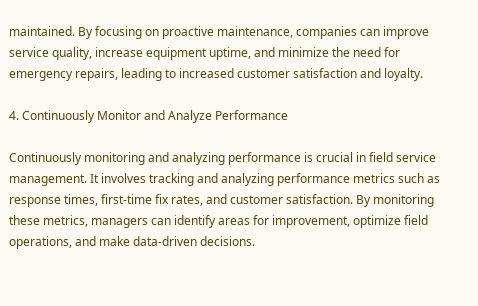maintained. By focusing on proactive maintenance, companies can improve service quality, increase equipment uptime, and minimize the need for emergency repairs, leading to increased customer satisfaction and loyalty.

4. Continuously Monitor and Analyze Performance

Continuously monitoring and analyzing performance is crucial in field service management. It involves tracking and analyzing performance metrics such as response times, first-time fix rates, and customer satisfaction. By monitoring these metrics, managers can identify areas for improvement, optimize field operations, and make data-driven decisions.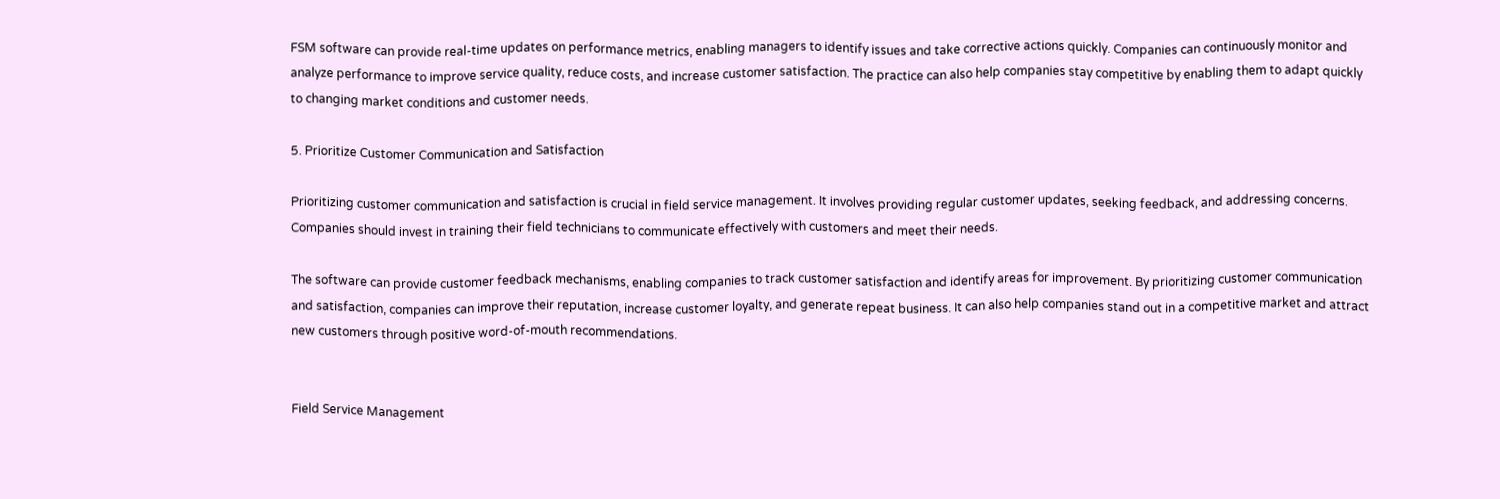FSM software can provide real-time updates on performance metrics, enabling managers to identify issues and take corrective actions quickly. Companies can continuously monitor and analyze performance to improve service quality, reduce costs, and increase customer satisfaction. The practice can also help companies stay competitive by enabling them to adapt quickly to changing market conditions and customer needs.

5. Prioritize Customer Communication and Satisfaction

Prioritizing customer communication and satisfaction is crucial in field service management. It involves providing regular customer updates, seeking feedback, and addressing concerns. Companies should invest in training their field technicians to communicate effectively with customers and meet their needs.

The software can provide customer feedback mechanisms, enabling companies to track customer satisfaction and identify areas for improvement. By prioritizing customer communication and satisfaction, companies can improve their reputation, increase customer loyalty, and generate repeat business. It can also help companies stand out in a competitive market and attract new customers through positive word-of-mouth recommendations.


Field Service Management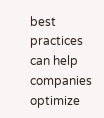best practices can help companies optimize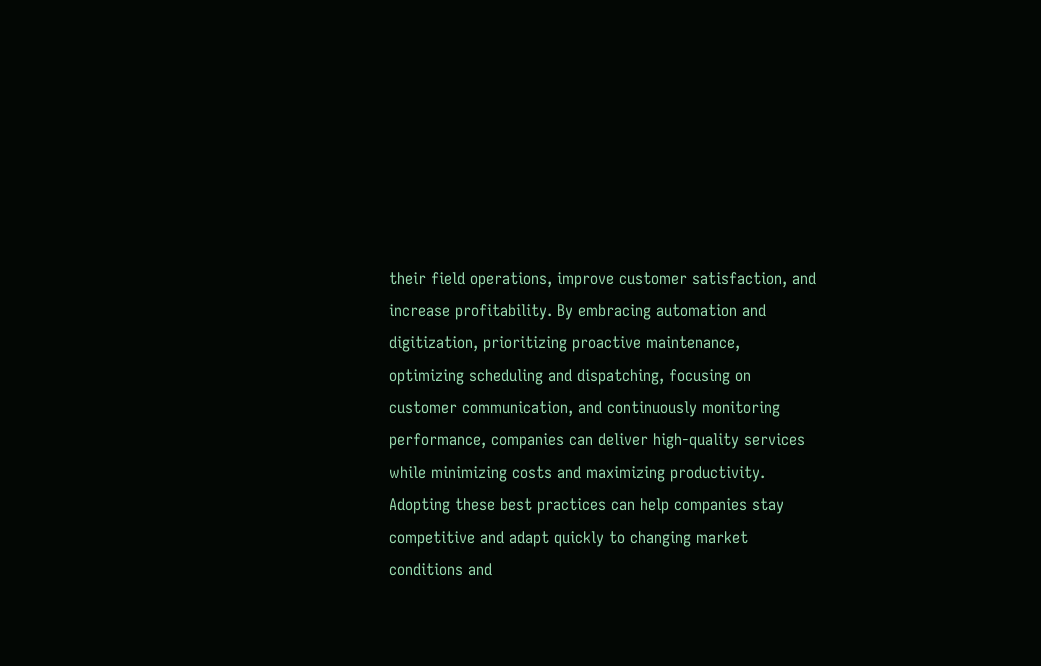their field operations, improve customer satisfaction, and increase profitability. By embracing automation and digitization, prioritizing proactive maintenance, optimizing scheduling and dispatching, focusing on customer communication, and continuously monitoring performance, companies can deliver high-quality services while minimizing costs and maximizing productivity. Adopting these best practices can help companies stay competitive and adapt quickly to changing market conditions and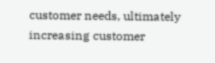customer needs, ultimately increasing customer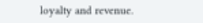loyalty and revenue.